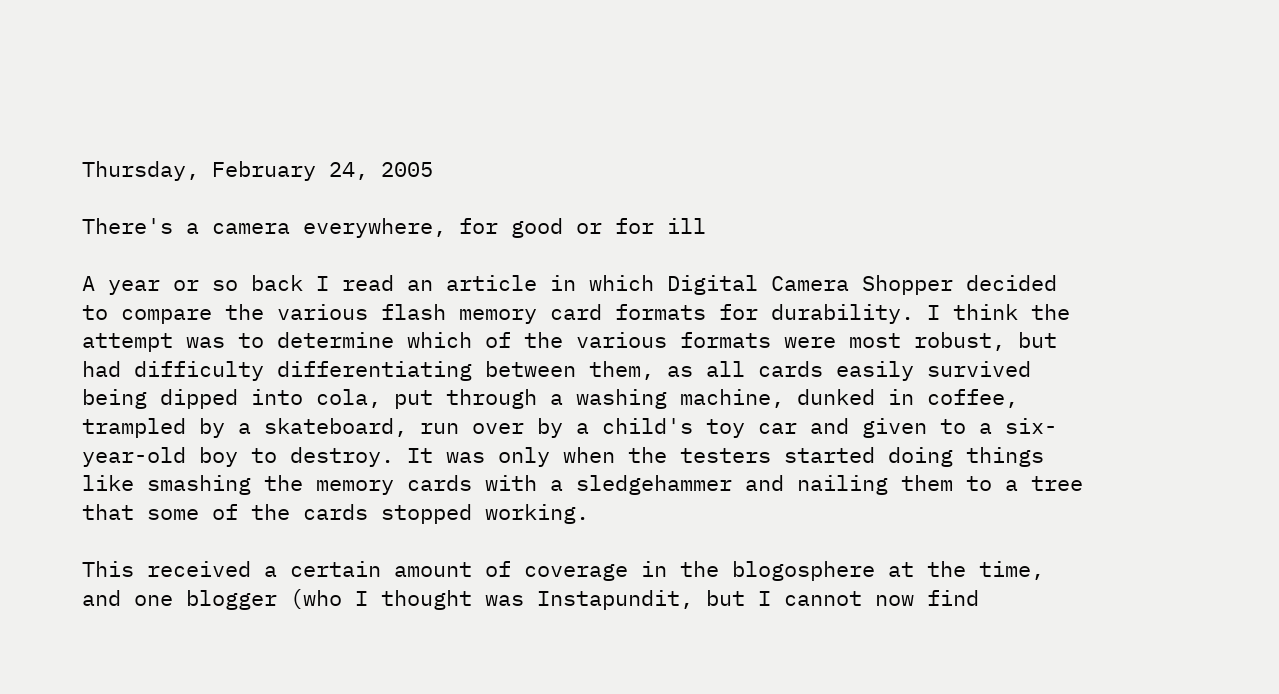Thursday, February 24, 2005

There's a camera everywhere, for good or for ill

A year or so back I read an article in which Digital Camera Shopper decided to compare the various flash memory card formats for durability. I think the attempt was to determine which of the various formats were most robust, but had difficulty differentiating between them, as all cards easily survived being dipped into cola, put through a washing machine, dunked in coffee, trampled by a skateboard, run over by a child's toy car and given to a six-year-old boy to destroy. It was only when the testers started doing things like smashing the memory cards with a sledgehammer and nailing them to a tree that some of the cards stopped working.

This received a certain amount of coverage in the blogosphere at the time, and one blogger (who I thought was Instapundit, but I cannot now find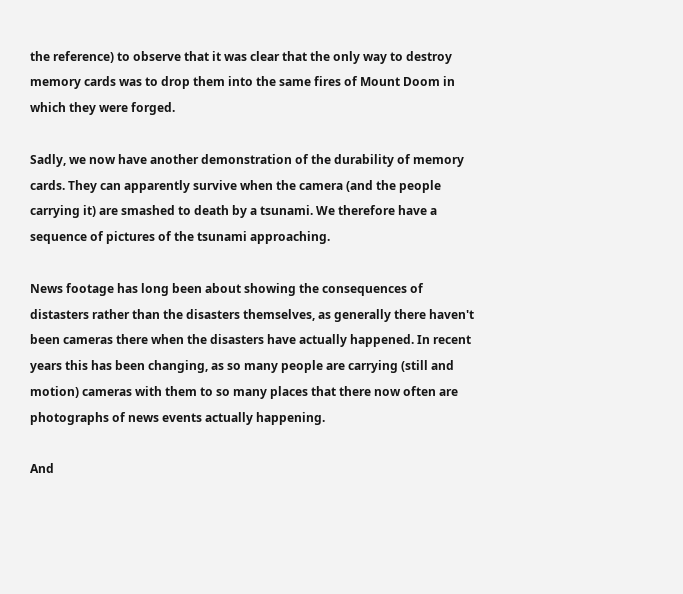the reference) to observe that it was clear that the only way to destroy memory cards was to drop them into the same fires of Mount Doom in which they were forged.

Sadly, we now have another demonstration of the durability of memory cards. They can apparently survive when the camera (and the people carrying it) are smashed to death by a tsunami. We therefore have a sequence of pictures of the tsunami approaching.

News footage has long been about showing the consequences of distasters rather than the disasters themselves, as generally there haven't been cameras there when the disasters have actually happened. In recent years this has been changing, as so many people are carrying (still and motion) cameras with them to so many places that there now often are photographs of news events actually happening.

And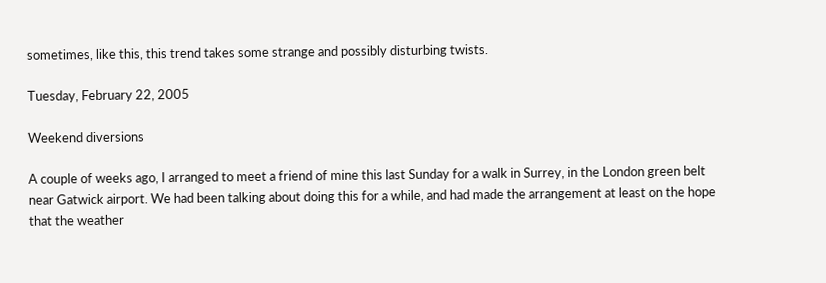sometimes, like this, this trend takes some strange and possibly disturbing twists.

Tuesday, February 22, 2005

Weekend diversions

A couple of weeks ago, I arranged to meet a friend of mine this last Sunday for a walk in Surrey, in the London green belt near Gatwick airport. We had been talking about doing this for a while, and had made the arrangement at least on the hope that the weather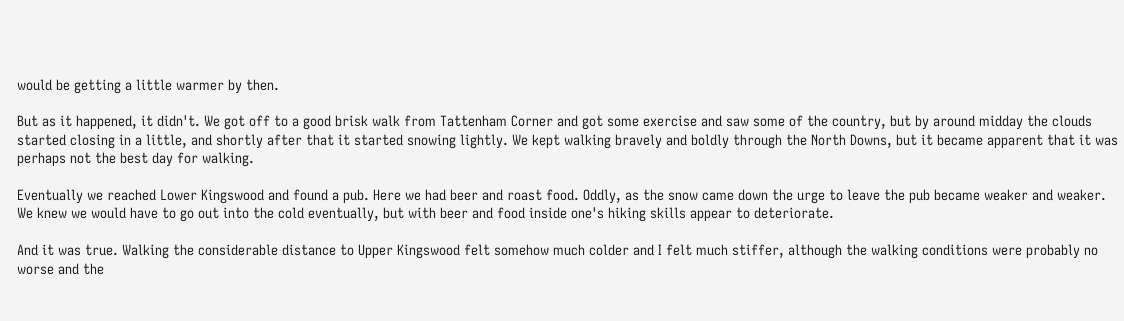would be getting a little warmer by then.

But as it happened, it didn't. We got off to a good brisk walk from Tattenham Corner and got some exercise and saw some of the country, but by around midday the clouds started closing in a little, and shortly after that it started snowing lightly. We kept walking bravely and boldly through the North Downs, but it became apparent that it was perhaps not the best day for walking.

Eventually we reached Lower Kingswood and found a pub. Here we had beer and roast food. Oddly, as the snow came down the urge to leave the pub became weaker and weaker. We knew we would have to go out into the cold eventually, but with beer and food inside one's hiking skills appear to deteriorate.

And it was true. Walking the considerable distance to Upper Kingswood felt somehow much colder and I felt much stiffer, although the walking conditions were probably no worse and the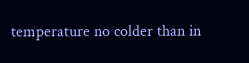temperature no colder than in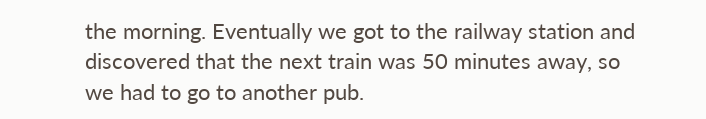the morning. Eventually we got to the railway station and discovered that the next train was 50 minutes away, so we had to go to another pub.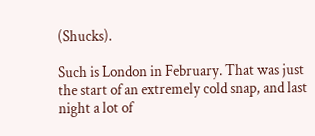(Shucks).

Such is London in February. That was just the start of an extremely cold snap, and last night a lot of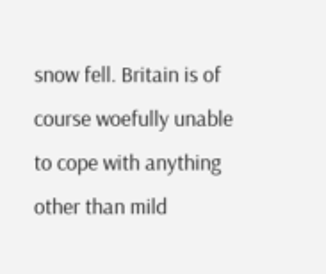snow fell. Britain is of course woefully unable to cope with anything other than mild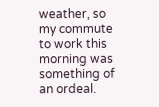weather, so my commute to work this morning was something of an ordeal.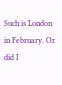Such is London in February. Or did I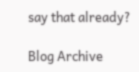say that already?

Blog Archive